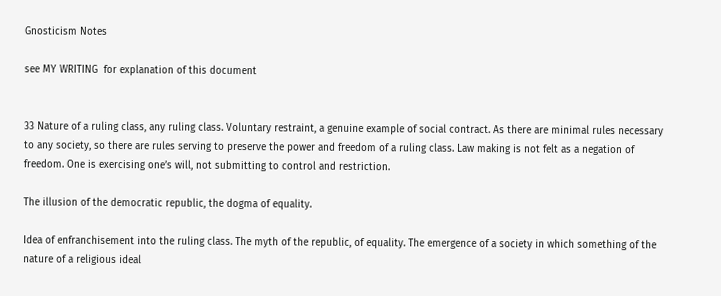Gnosticism Notes

see MY WRITING  for explanation of this document


33 Nature of a ruling class, any ruling class. Voluntary restraint, a genuine example of social contract. As there are minimal rules necessary to any society, so there are rules serving to preserve the power and freedom of a ruling class. Law making is not felt as a negation of freedom. One is exercising one’s will, not submitting to control and restriction.

The illusion of the democratic republic, the dogma of equality.

Idea of enfranchisement into the ruling class. The myth of the republic, of equality. The emergence of a society in which something of the nature of a religious ideal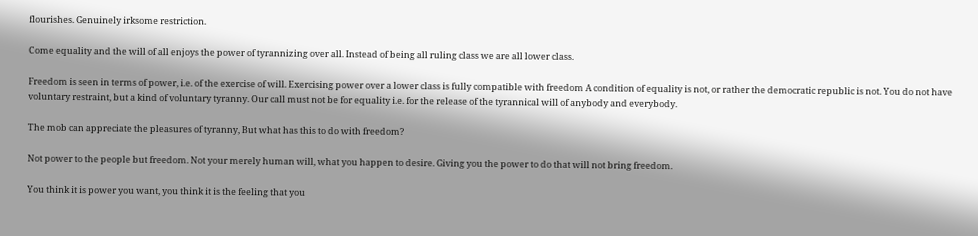flourishes. Genuinely irksome restriction.

Come equality and the will of all enjoys the power of tyrannizing over all. Instead of being all ruling class we are all lower class.

Freedom is seen in terms of power, i.e. of the exercise of will. Exercising power over a lower class is fully compatible with freedom A condition of equality is not, or rather the democratic republic is not. You do not have voluntary restraint, but a kind of voluntary tyranny. Our call must not be for equality i.e. for the release of the tyrannical will of anybody and everybody.

The mob can appreciate the pleasures of tyranny, But what has this to do with freedom?

Not power to the people but freedom. Not your merely human will, what you happen to desire. Giving you the power to do that will not bring freedom.

You think it is power you want, you think it is the feeling that you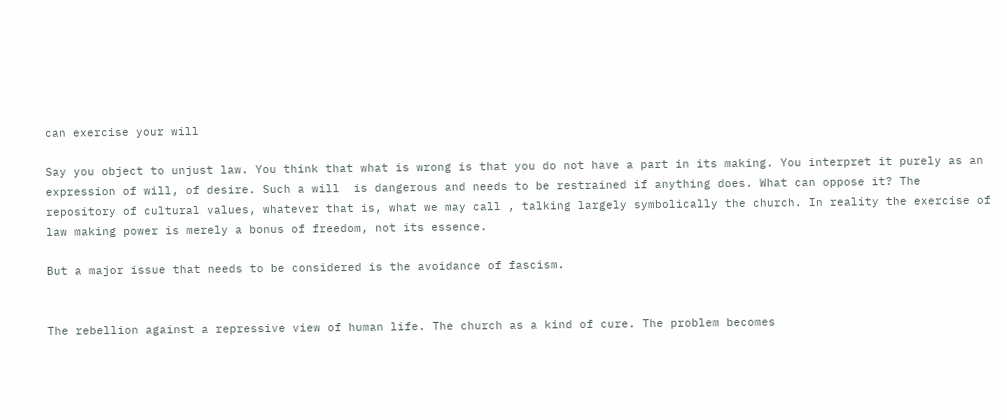can exercise your will

Say you object to unjust law. You think that what is wrong is that you do not have a part in its making. You interpret it purely as an expression of will, of desire. Such a will  is dangerous and needs to be restrained if anything does. What can oppose it? The repository of cultural values, whatever that is, what we may call , talking largely symbolically the church. In reality the exercise of law making power is merely a bonus of freedom, not its essence.

But a major issue that needs to be considered is the avoidance of fascism.


The rebellion against a repressive view of human life. The church as a kind of cure. The problem becomes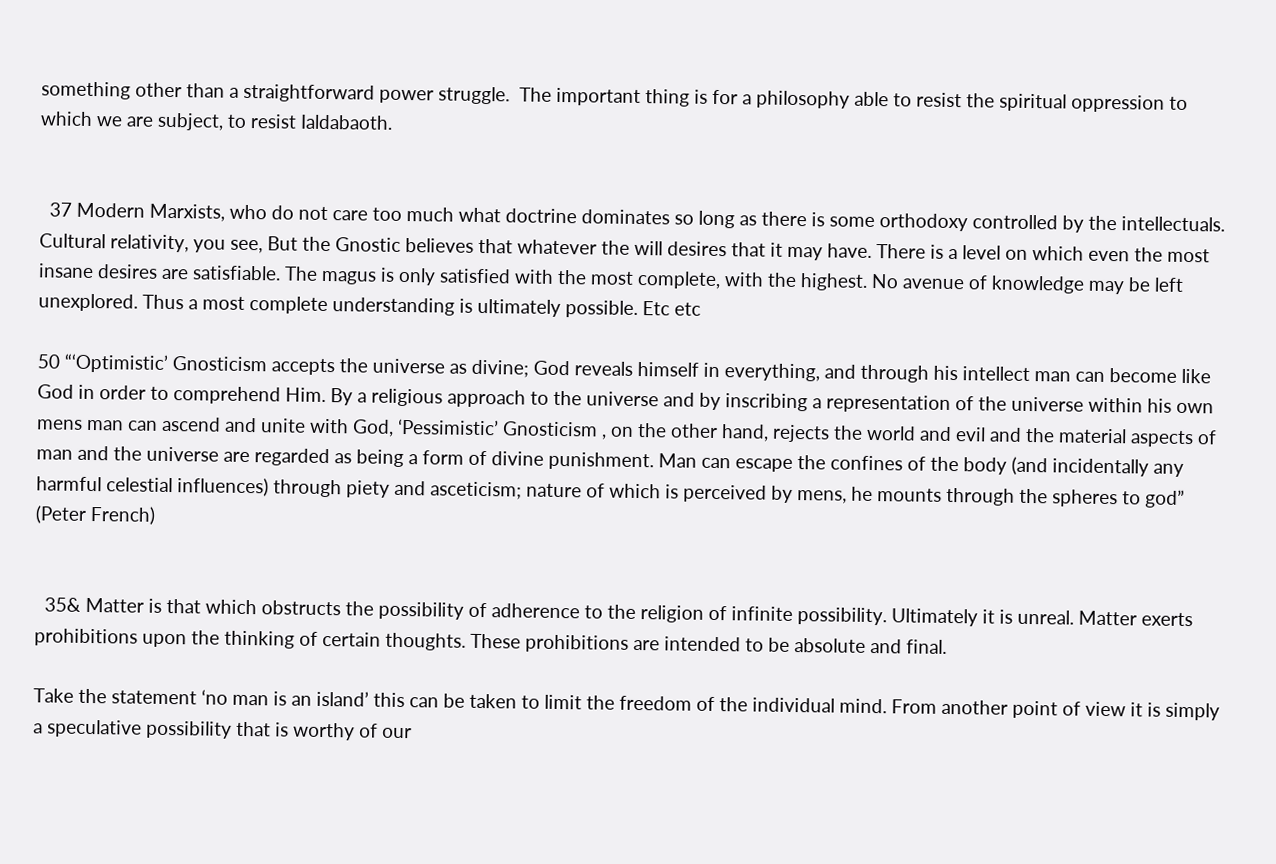something other than a straightforward power struggle.  The important thing is for a philosophy able to resist the spiritual oppression to which we are subject, to resist Ialdabaoth.


  37 Modern Marxists, who do not care too much what doctrine dominates so long as there is some orthodoxy controlled by the intellectuals. Cultural relativity, you see, But the Gnostic believes that whatever the will desires that it may have. There is a level on which even the most insane desires are satisfiable. The magus is only satisfied with the most complete, with the highest. No avenue of knowledge may be left unexplored. Thus a most complete understanding is ultimately possible. Etc etc

50 “‘Optimistic’ Gnosticism accepts the universe as divine; God reveals himself in everything, and through his intellect man can become like God in order to comprehend Him. By a religious approach to the universe and by inscribing a representation of the universe within his own mens man can ascend and unite with God, ‘Pessimistic’ Gnosticism , on the other hand, rejects the world and evil and the material aspects of man and the universe are regarded as being a form of divine punishment. Man can escape the confines of the body (and incidentally any harmful celestial influences) through piety and asceticism; nature of which is perceived by mens, he mounts through the spheres to god” (Peter French)


  35& Matter is that which obstructs the possibility of adherence to the religion of infinite possibility. Ultimately it is unreal. Matter exerts prohibitions upon the thinking of certain thoughts. These prohibitions are intended to be absolute and final.

Take the statement ‘no man is an island’ this can be taken to limit the freedom of the individual mind. From another point of view it is simply a speculative possibility that is worthy of our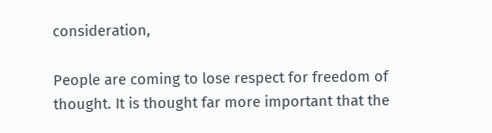consideration,

People are coming to lose respect for freedom of thought. It is thought far more important that the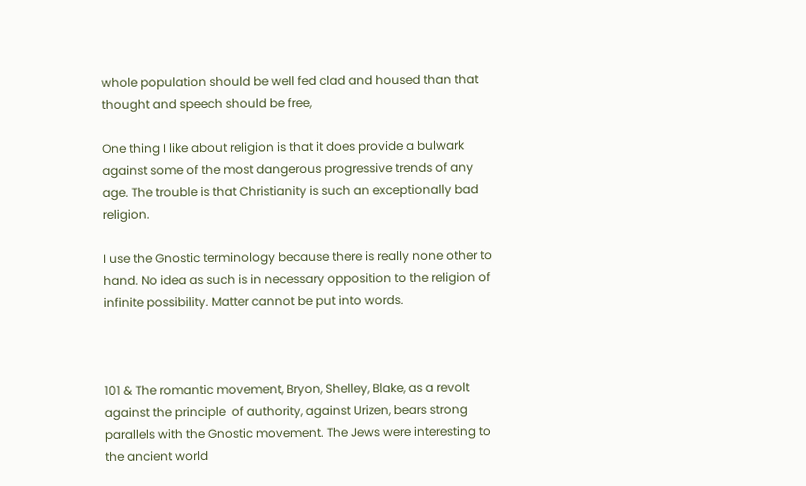whole population should be well fed clad and housed than that thought and speech should be free,

One thing I like about religion is that it does provide a bulwark against some of the most dangerous progressive trends of any age. The trouble is that Christianity is such an exceptionally bad religion.

I use the Gnostic terminology because there is really none other to hand. No idea as such is in necessary opposition to the religion of infinite possibility. Matter cannot be put into words.



101 & The romantic movement, Bryon, Shelley, Blake, as a revolt against the principle  of authority, against Urizen, bears strong parallels with the Gnostic movement. The Jews were interesting to the ancient world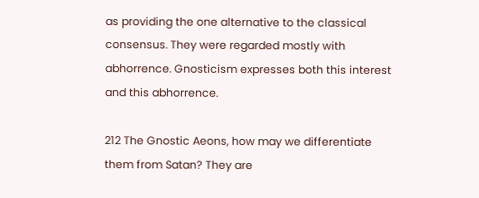as providing the one alternative to the classical consensus. They were regarded mostly with abhorrence. Gnosticism expresses both this interest and this abhorrence.

212 The Gnostic Aeons, how may we differentiate them from Satan? They are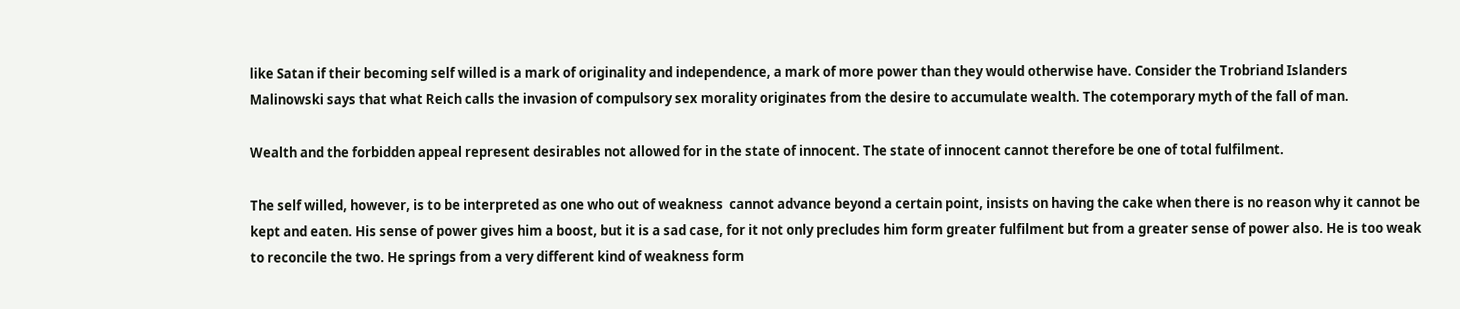like Satan if their becoming self willed is a mark of originality and independence, a mark of more power than they would otherwise have. Consider the Trobriand Islanders Malinowski says that what Reich calls the invasion of compulsory sex morality originates from the desire to accumulate wealth. The cotemporary myth of the fall of man.

Wealth and the forbidden appeal represent desirables not allowed for in the state of innocent. The state of innocent cannot therefore be one of total fulfilment.

The self willed, however, is to be interpreted as one who out of weakness  cannot advance beyond a certain point, insists on having the cake when there is no reason why it cannot be kept and eaten. His sense of power gives him a boost, but it is a sad case, for it not only precludes him form greater fulfilment but from a greater sense of power also. He is too weak to reconcile the two. He springs from a very different kind of weakness form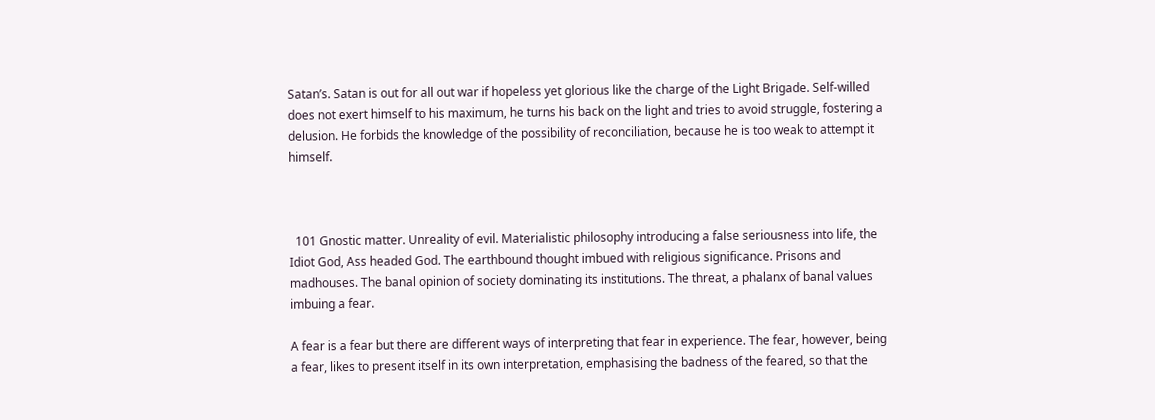Satan’s. Satan is out for all out war if hopeless yet glorious like the charge of the Light Brigade. Self-willed does not exert himself to his maximum, he turns his back on the light and tries to avoid struggle, fostering a delusion. He forbids the knowledge of the possibility of reconciliation, because he is too weak to attempt it himself.



  101 Gnostic matter. Unreality of evil. Materialistic philosophy introducing a false seriousness into life, the Idiot God, Ass headed God. The earthbound thought imbued with religious significance. Prisons and madhouses. The banal opinion of society dominating its institutions. The threat, a phalanx of banal values imbuing a fear.

A fear is a fear but there are different ways of interpreting that fear in experience. The fear, however, being a fear, likes to present itself in its own interpretation, emphasising the badness of the feared, so that the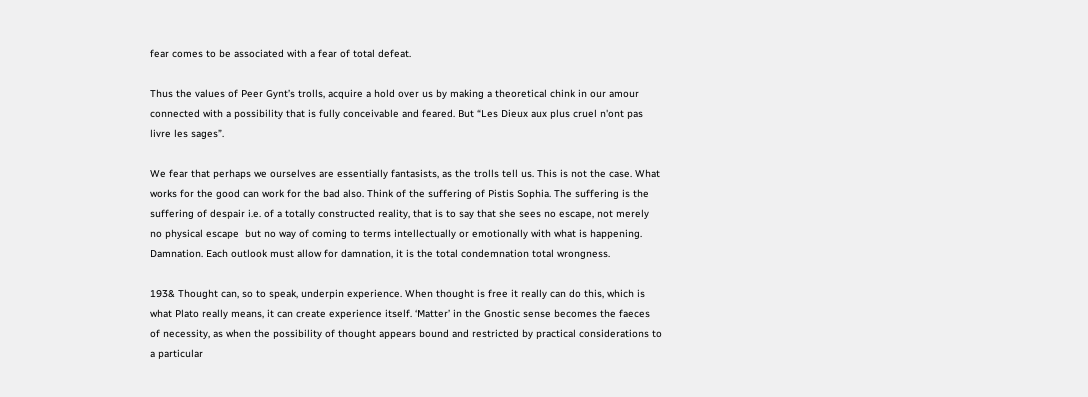fear comes to be associated with a fear of total defeat.

Thus the values of Peer Gynt’s trolls, acquire a hold over us by making a theoretical chink in our amour connected with a possibility that is fully conceivable and feared. But “Les Dieux aux plus cruel n'ont pas livre les sages”.

We fear that perhaps we ourselves are essentially fantasists, as the trolls tell us. This is not the case. What works for the good can work for the bad also. Think of the suffering of Pistis Sophia. The suffering is the suffering of despair i.e. of a totally constructed reality, that is to say that she sees no escape, not merely no physical escape  but no way of coming to terms intellectually or emotionally with what is happening. Damnation. Each outlook must allow for damnation, it is the total condemnation total wrongness.

193& Thought can, so to speak, underpin experience. When thought is free it really can do this, which is what Plato really means, it can create experience itself. ‘Matter’ in the Gnostic sense becomes the faeces  of necessity, as when the possibility of thought appears bound and restricted by practical considerations to a particular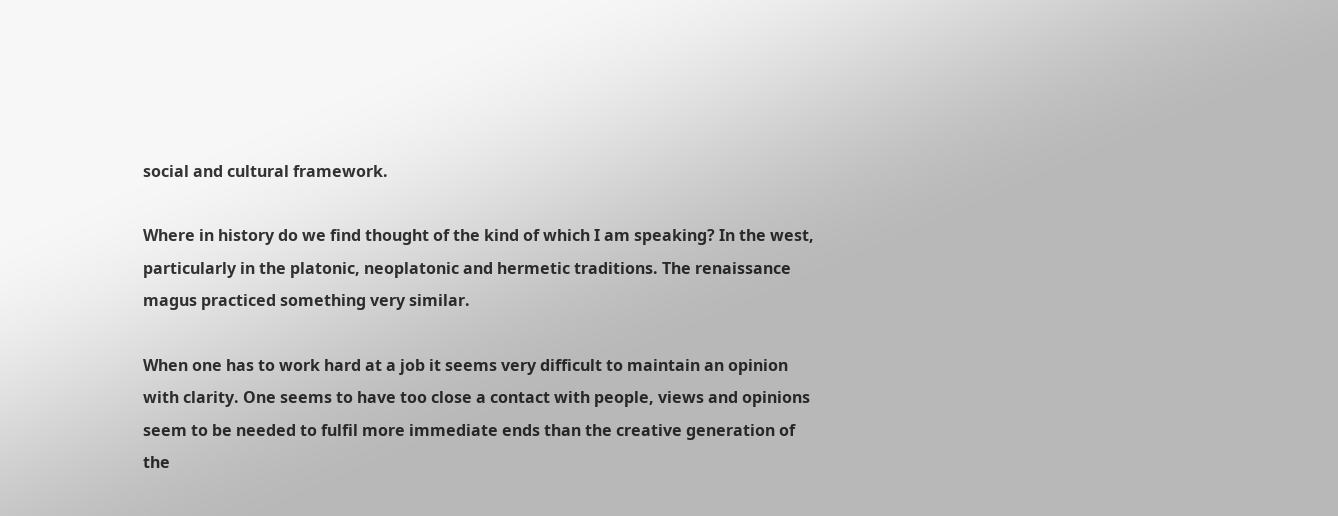social and cultural framework.

Where in history do we find thought of the kind of which I am speaking? In the west, particularly in the platonic, neoplatonic and hermetic traditions. The renaissance magus practiced something very similar.

When one has to work hard at a job it seems very difficult to maintain an opinion with clarity. One seems to have too close a contact with people, views and opinions seem to be needed to fulfil more immediate ends than the creative generation of the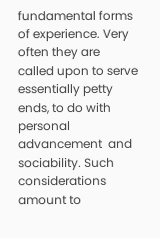fundamental forms of experience. Very often they are called upon to serve essentially petty ends, to do with personal advancement  and sociability. Such considerations amount to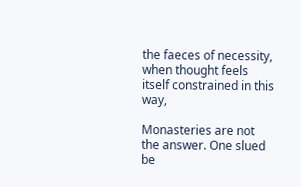the faeces of necessity, when thought feels itself constrained in this way,

Monasteries are not the answer. One slued be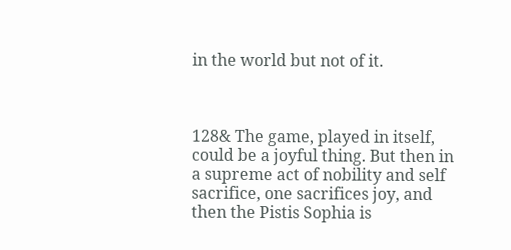in the world but not of it.



128& The game, played in itself, could be a joyful thing. But then in a supreme act of nobility and self sacrifice, one sacrifices joy, and then the Pistis Sophia is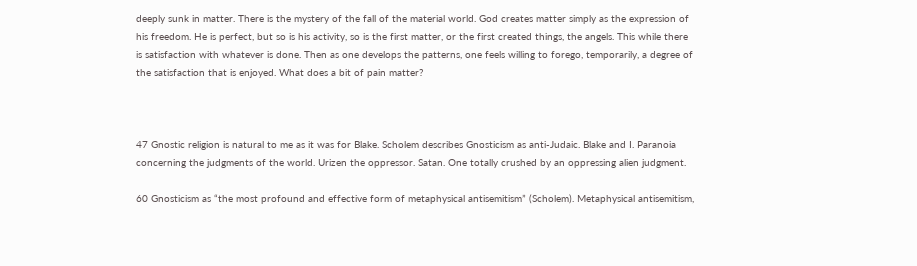deeply sunk in matter. There is the mystery of the fall of the material world. God creates matter simply as the expression of his freedom. He is perfect, but so is his activity, so is the first matter, or the first created things, the angels. This while there is satisfaction with whatever is done. Then as one develops the patterns, one feels willing to forego, temporarily, a degree of the satisfaction that is enjoyed. What does a bit of pain matter?



47 Gnostic religion is natural to me as it was for Blake. Scholem describes Gnosticism as anti-Judaic. Blake and I. Paranoia concerning the judgments of the world. Urizen the oppressor. Satan. One totally crushed by an oppressing alien judgment.

60 Gnosticism as “the most profound and effective form of metaphysical antisemitism” (Scholem). Metaphysical antisemitism,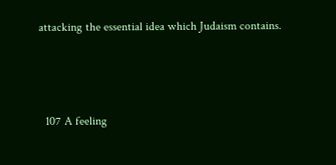attacking the essential idea which Judaism contains.



  107 A feeling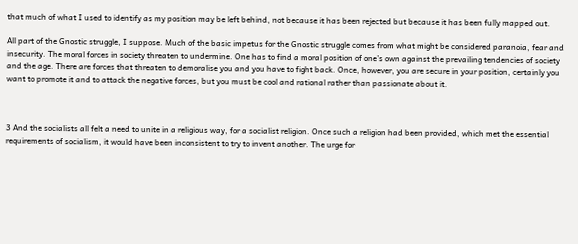that much of what I used to identify as my position may be left behind, not because it has been rejected but because it has been fully mapped out.

All part of the Gnostic struggle, I suppose. Much of the basic impetus for the Gnostic struggle comes from what might be considered paranoia, fear and insecurity. The moral forces in society threaten to undermine. One has to find a moral position of one’s own against the prevailing tendencies of society and the age. There are forces that threaten to demoralise you and you have to fight back. Once, however, you are secure in your position, certainly you want to promote it and to attack the negative forces, but you must be cool and rational rather than passionate about it.



3 And the socialists all felt a need to unite in a religious way, for a socialist religion. Once such a religion had been provided, which met the essential requirements of socialism, it would have been inconsistent to try to invent another. The urge for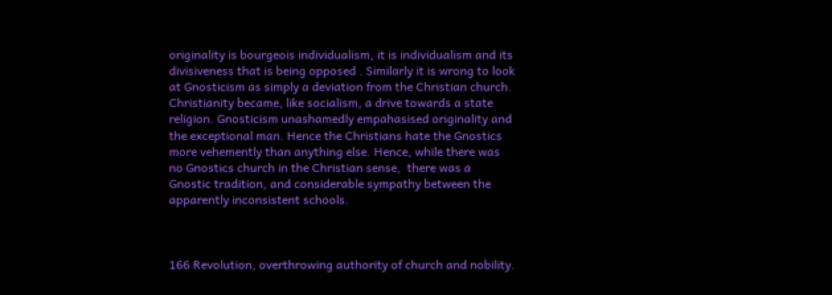originality is bourgeois individualism, it is individualism and its divisiveness that is being opposed . Similarly it is wrong to look at Gnosticism as simply a deviation from the Christian church. Christianity became, like socialism, a drive towards a state religion. Gnosticism unashamedly empahasised originality and the exceptional man. Hence the Christians hate the Gnostics more vehemently than anything else. Hence, while there was no Gnostics church in the Christian sense,  there was a Gnostic tradition, and considerable sympathy between the apparently inconsistent schools.



166 Revolution, overthrowing authority of church and nobility.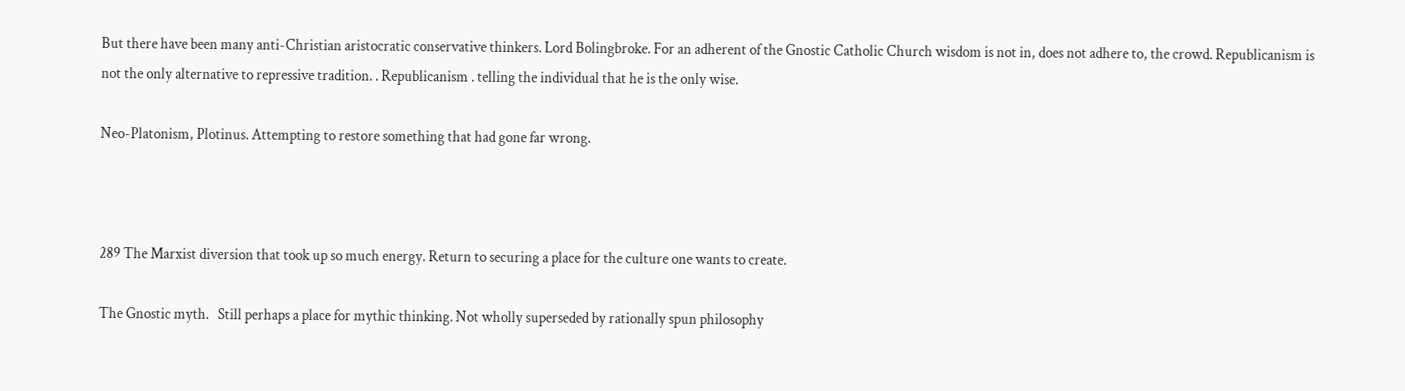But there have been many anti-Christian aristocratic conservative thinkers. Lord Bolingbroke. For an adherent of the Gnostic Catholic Church wisdom is not in, does not adhere to, the crowd. Republicanism is not the only alternative to repressive tradition. . Republicanism . telling the individual that he is the only wise.

Neo-Platonism, Plotinus. Attempting to restore something that had gone far wrong.



289 The Marxist diversion that took up so much energy. Return to securing a place for the culture one wants to create.

The Gnostic myth.   Still perhaps a place for mythic thinking. Not wholly superseded by rationally spun philosophy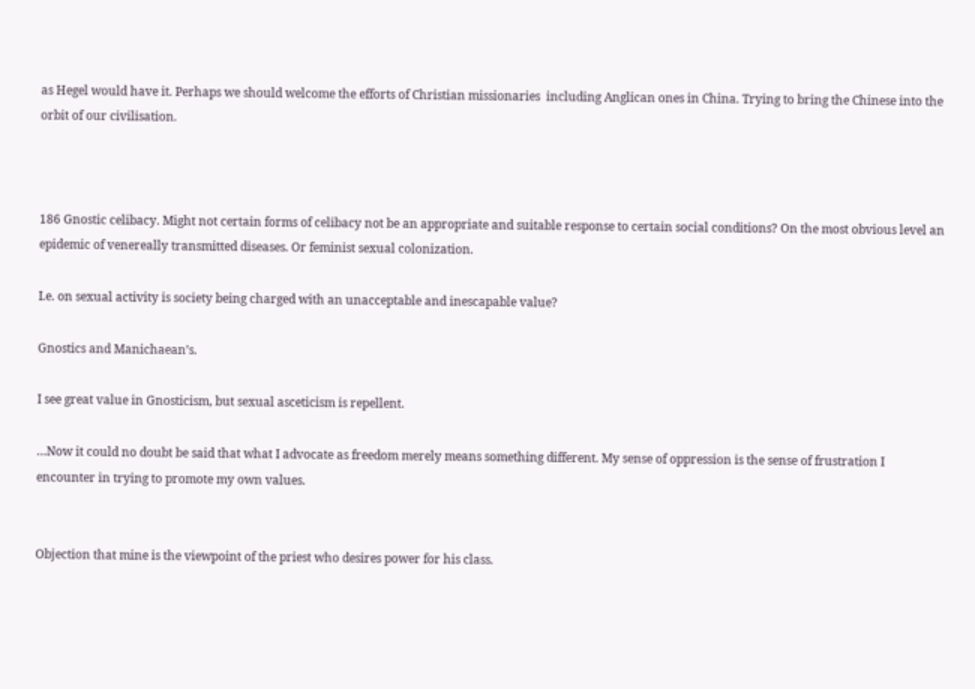as Hegel would have it. Perhaps we should welcome the efforts of Christian missionaries  including Anglican ones in China. Trying to bring the Chinese into the orbit of our civilisation.



186 Gnostic celibacy. Might not certain forms of celibacy not be an appropriate and suitable response to certain social conditions? On the most obvious level an epidemic of venereally transmitted diseases. Or feminist sexual colonization.

I.e. on sexual activity is society being charged with an unacceptable and inescapable value?

Gnostics and Manichaean’s.

I see great value in Gnosticism, but sexual asceticism is repellent.

…Now it could no doubt be said that what I advocate as freedom merely means something different. My sense of oppression is the sense of frustration I encounter in trying to promote my own values.


Objection that mine is the viewpoint of the priest who desires power for his class.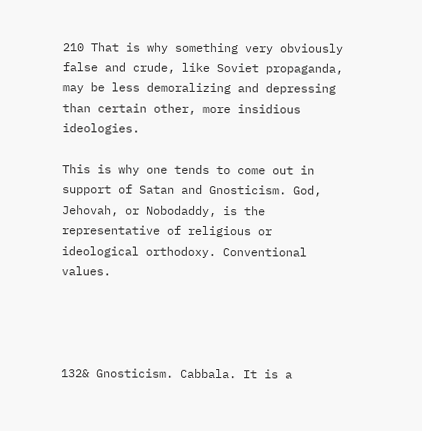210 That is why something very obviously false and crude, like Soviet propaganda, may be less demoralizing and depressing than certain other, more insidious ideologies.

This is why one tends to come out in support of Satan and Gnosticism. God, Jehovah, or Nobodaddy, is the representative of religious or ideological orthodoxy. Conventional values.




132& Gnosticism. Cabbala. It is a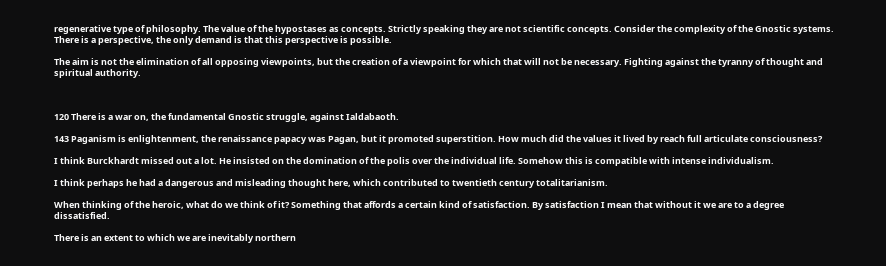regenerative type of philosophy. The value of the hypostases as concepts. Strictly speaking they are not scientific concepts. Consider the complexity of the Gnostic systems. There is a perspective, the only demand is that this perspective is possible.

The aim is not the elimination of all opposing viewpoints, but the creation of a viewpoint for which that will not be necessary. Fighting against the tyranny of thought and spiritual authority.



120 There is a war on, the fundamental Gnostic struggle, against Ialdabaoth.

143 Paganism is enlightenment, the renaissance papacy was Pagan, but it promoted superstition. How much did the values it lived by reach full articulate consciousness?

I think Burckhardt missed out a lot. He insisted on the domination of the polis over the individual life. Somehow this is compatible with intense individualism.

I think perhaps he had a dangerous and misleading thought here, which contributed to twentieth century totalitarianism.

When thinking of the heroic, what do we think of it? Something that affords a certain kind of satisfaction. By satisfaction I mean that without it we are to a degree dissatisfied.

There is an extent to which we are inevitably northern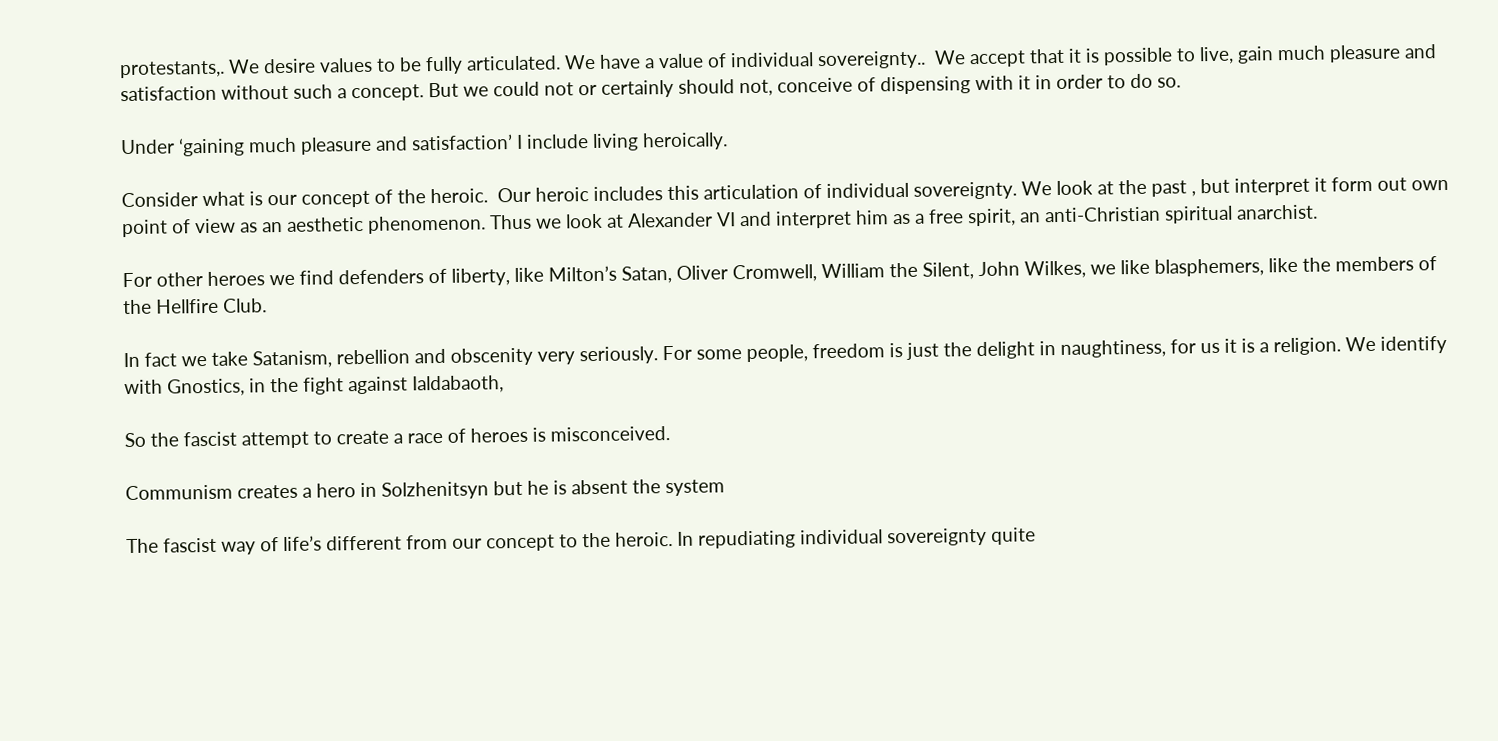protestants,. We desire values to be fully articulated. We have a value of individual sovereignty..  We accept that it is possible to live, gain much pleasure and satisfaction without such a concept. But we could not or certainly should not, conceive of dispensing with it in order to do so.

Under ‘gaining much pleasure and satisfaction’ I include living heroically.

Consider what is our concept of the heroic.  Our heroic includes this articulation of individual sovereignty. We look at the past , but interpret it form out own point of view as an aesthetic phenomenon. Thus we look at Alexander VI and interpret him as a free spirit, an anti-Christian spiritual anarchist.

For other heroes we find defenders of liberty, like Milton’s Satan, Oliver Cromwell, William the Silent, John Wilkes, we like blasphemers, like the members of the Hellfire Club.

In fact we take Satanism, rebellion and obscenity very seriously. For some people, freedom is just the delight in naughtiness, for us it is a religion. We identify with Gnostics, in the fight against Ialdabaoth,

So the fascist attempt to create a race of heroes is misconceived.

Communism creates a hero in Solzhenitsyn but he is absent the system

The fascist way of life’s different from our concept to the heroic. In repudiating individual sovereignty quite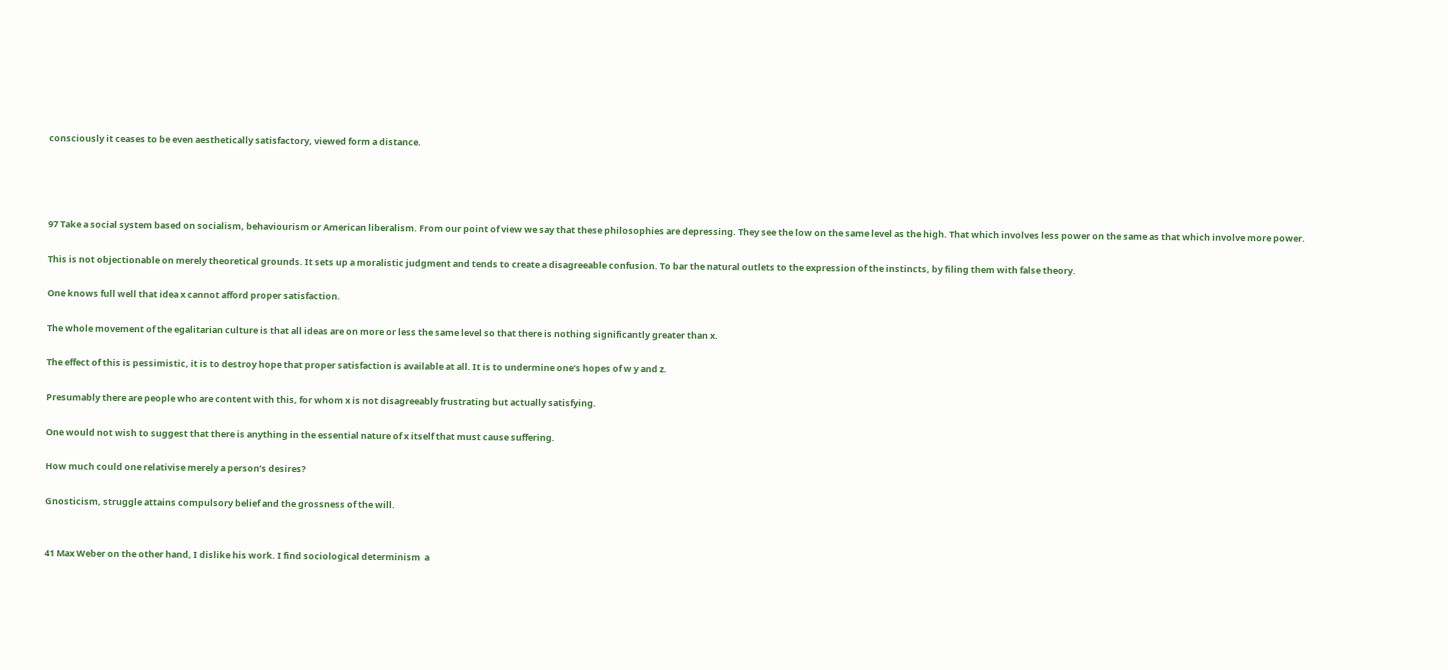consciously it ceases to be even aesthetically satisfactory, viewed form a distance.




97 Take a social system based on socialism, behaviourism or American liberalism. From our point of view we say that these philosophies are depressing. They see the low on the same level as the high. That which involves less power on the same as that which involve more power.

This is not objectionable on merely theoretical grounds. It sets up a moralistic judgment and tends to create a disagreeable confusion. To bar the natural outlets to the expression of the instincts, by filing them with false theory.

One knows full well that idea x cannot afford proper satisfaction.

The whole movement of the egalitarian culture is that all ideas are on more or less the same level so that there is nothing significantly greater than x.

The effect of this is pessimistic, it is to destroy hope that proper satisfaction is available at all. It is to undermine one’s hopes of w y and z.

Presumably there are people who are content with this, for whom x is not disagreeably frustrating but actually satisfying.

One would not wish to suggest that there is anything in the essential nature of x itself that must cause suffering.

How much could one relativise merely a person’s desires?

Gnosticism, struggle attains compulsory belief and the grossness of the will.


41 Max Weber on the other hand, I dislike his work. I find sociological determinism  a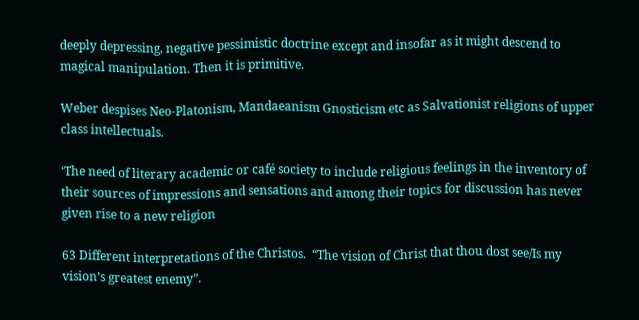deeply depressing, negative pessimistic doctrine except and insofar as it might descend to magical manipulation. Then it is primitive.

Weber despises Neo-Platonism, Mandaeanism Gnosticism etc as Salvationist religions of upper class intellectuals.

‘The need of literary academic or café society to include religious feelings in the inventory of their sources of impressions and sensations and among their topics for discussion has never given rise to a new religion

63 Different interpretations of the Christos.  “The vision of Christ that thou dost see/Is my vision’s greatest enemy”.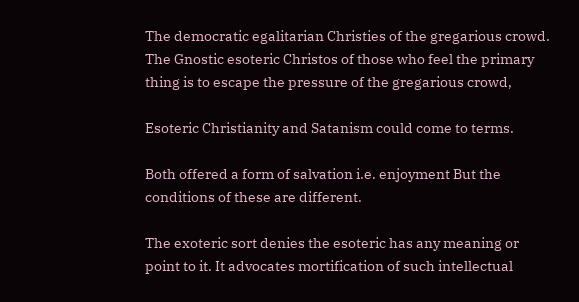The democratic egalitarian Christies of the gregarious crowd. The Gnostic esoteric Christos of those who feel the primary thing is to escape the pressure of the gregarious crowd,

Esoteric Christianity and Satanism could come to terms.

Both offered a form of salvation i.e. enjoyment But the conditions of these are different.

The exoteric sort denies the esoteric has any meaning or point to it. It advocates mortification of such intellectual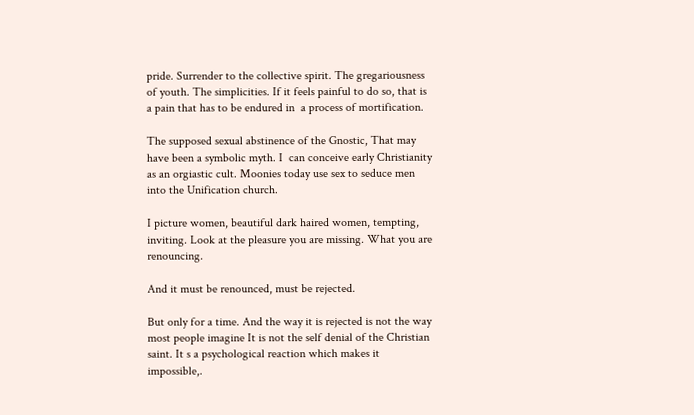pride. Surrender to the collective spirit. The gregariousness of youth. The simplicities. If it feels painful to do so, that is  a pain that has to be endured in  a process of mortification.

The supposed sexual abstinence of the Gnostic, That may have been a symbolic myth. I  can conceive early Christianity as an orgiastic cult. Moonies today use sex to seduce men into the Unification church.

I picture women, beautiful dark haired women, tempting, inviting. Look at the pleasure you are missing. What you are renouncing.

And it must be renounced, must be rejected.

But only for a time. And the way it is rejected is not the way most people imagine It is not the self denial of the Christian saint. It s a psychological reaction which makes it impossible,.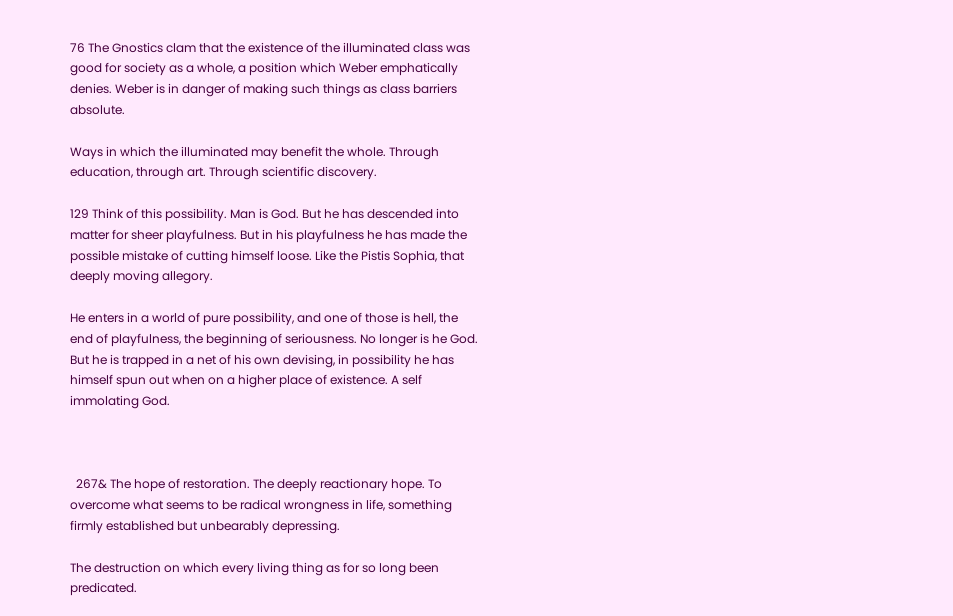76 The Gnostics clam that the existence of the illuminated class was good for society as a whole, a position which Weber emphatically denies. Weber is in danger of making such things as class barriers absolute.

Ways in which the illuminated may benefit the whole. Through education, through art. Through scientific discovery.

129 Think of this possibility. Man is God. But he has descended into matter for sheer playfulness. But in his playfulness he has made the possible mistake of cutting himself loose. Like the Pistis Sophia, that deeply moving allegory.

He enters in a world of pure possibility, and one of those is hell, the end of playfulness, the beginning of seriousness. No longer is he God. But he is trapped in a net of his own devising, in possibility he has himself spun out when on a higher place of existence. A self immolating God.



  267& The hope of restoration. The deeply reactionary hope. To overcome what seems to be radical wrongness in life, something firmly established but unbearably depressing.

The destruction on which every living thing as for so long been predicated.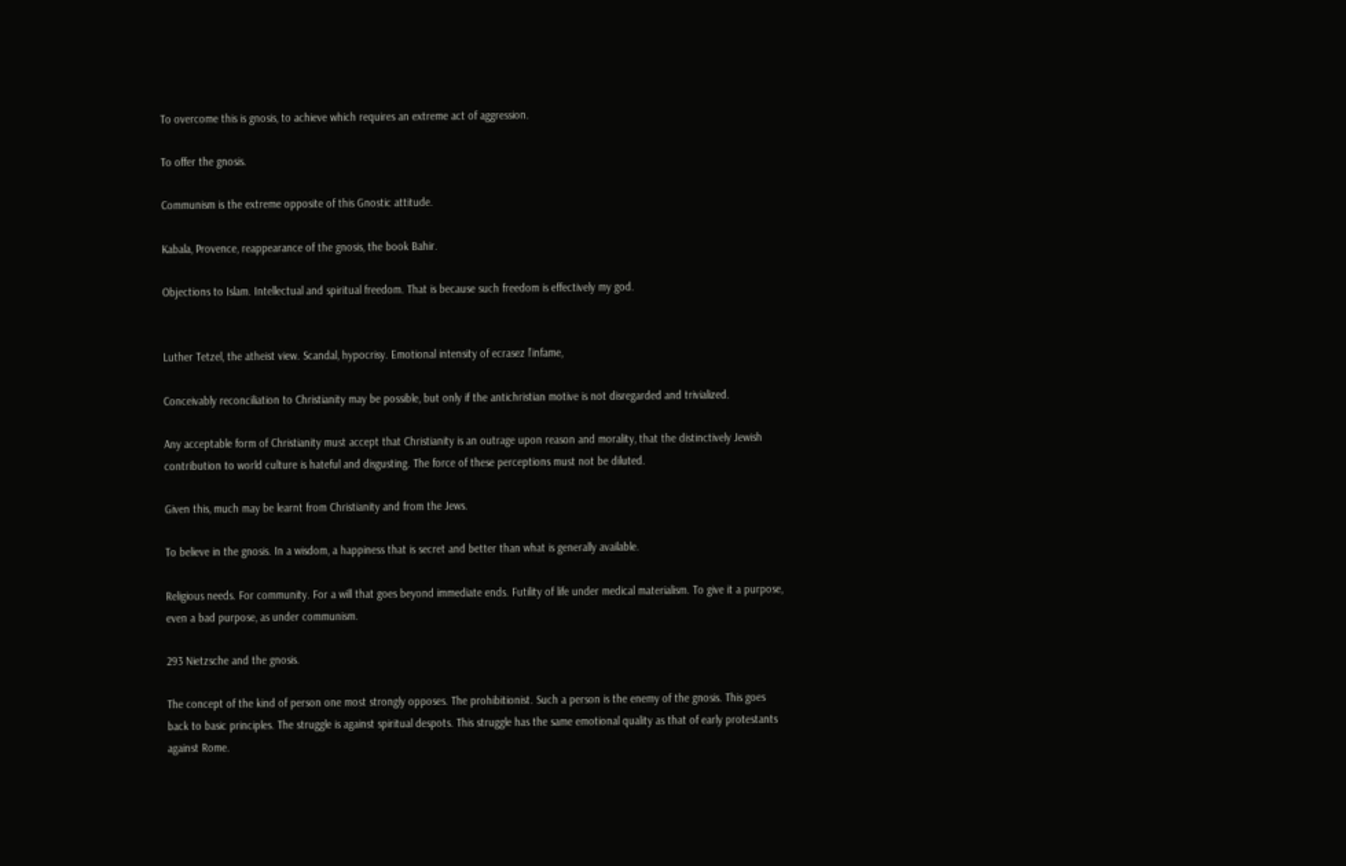To overcome this is gnosis, to achieve which requires an extreme act of aggression.

To offer the gnosis.

Communism is the extreme opposite of this Gnostic attitude.

Kabala, Provence, reappearance of the gnosis, the book Bahir.

Objections to Islam. Intellectual and spiritual freedom. That is because such freedom is effectively my god.


Luther Tetzel, the atheist view. Scandal, hypocrisy. Emotional intensity of ecrasez l’infame,

Conceivably reconciliation to Christianity may be possible, but only if the antichristian motive is not disregarded and trivialized.

Any acceptable form of Christianity must accept that Christianity is an outrage upon reason and morality, that the distinctively Jewish contribution to world culture is hateful and disgusting. The force of these perceptions must not be diluted.

Given this, much may be learnt from Christianity and from the Jews.

To believe in the gnosis. In a wisdom, a happiness that is secret and better than what is generally available.

Religious needs. For community. For a will that goes beyond immediate ends. Futility of life under medical materialism. To give it a purpose, even a bad purpose, as under communism.

293 Nietzsche and the gnosis.

The concept of the kind of person one most strongly opposes. The prohibitionist. Such a person is the enemy of the gnosis. This goes back to basic principles. The struggle is against spiritual despots. This struggle has the same emotional quality as that of early protestants against Rome.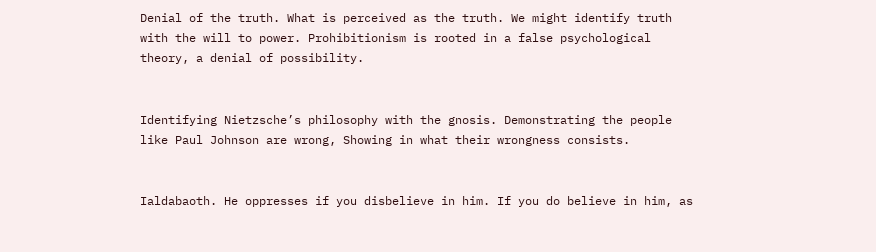Denial of the truth. What is perceived as the truth. We might identify truth with the will to power. Prohibitionism is rooted in a false psychological theory, a denial of possibility.


Identifying Nietzsche’s philosophy with the gnosis. Demonstrating the people like Paul Johnson are wrong, Showing in what their wrongness consists.


Ialdabaoth. He oppresses if you disbelieve in him. If you do believe in him, as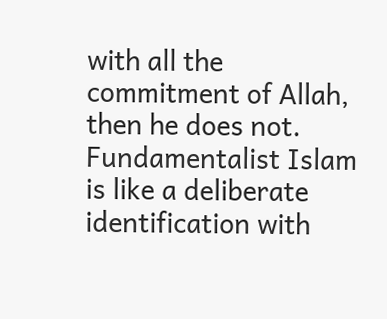with all the commitment of Allah, then he does not. Fundamentalist Islam is like a deliberate identification with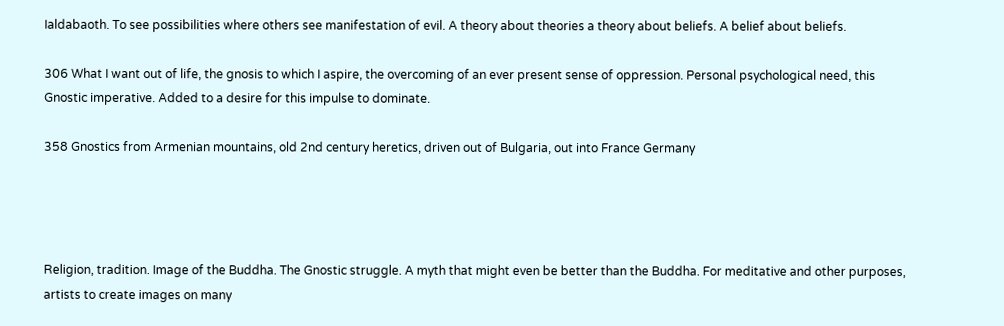Ialdabaoth. To see possibilities where others see manifestation of evil. A theory about theories a theory about beliefs. A belief about beliefs.

306 What I want out of life, the gnosis to which I aspire, the overcoming of an ever present sense of oppression. Personal psychological need, this Gnostic imperative. Added to a desire for this impulse to dominate.

358 Gnostics from Armenian mountains, old 2nd century heretics, driven out of Bulgaria, out into France Germany




Religion, tradition. Image of the Buddha. The Gnostic struggle. A myth that might even be better than the Buddha. For meditative and other purposes, artists to create images on many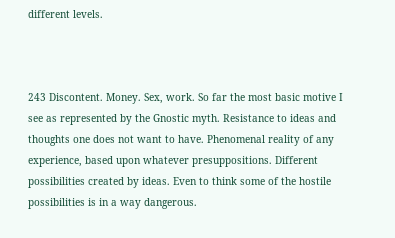different levels.



243 Discontent. Money. Sex, work. So far the most basic motive I see as represented by the Gnostic myth. Resistance to ideas and thoughts one does not want to have. Phenomenal reality of any experience, based upon whatever presuppositions. Different possibilities created by ideas. Even to think some of the hostile possibilities is in a way dangerous.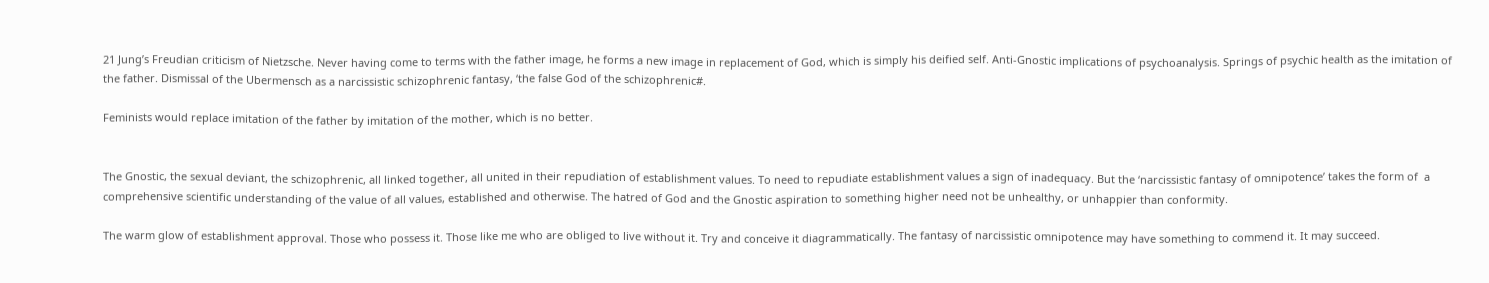21 Jung’s Freudian criticism of Nietzsche. Never having come to terms with the father image, he forms a new image in replacement of God, which is simply his deified self. Anti-Gnostic implications of psychoanalysis. Springs of psychic health as the imitation of the father. Dismissal of the Ubermensch as a narcissistic schizophrenic fantasy, ‘the false God of the schizophrenic#.

Feminists would replace imitation of the father by imitation of the mother, which is no better.


The Gnostic, the sexual deviant, the schizophrenic, all linked together, all united in their repudiation of establishment values. To need to repudiate establishment values a sign of inadequacy. But the ‘narcissistic fantasy of omnipotence’ takes the form of  a comprehensive scientific understanding of the value of all values, established and otherwise. The hatred of God and the Gnostic aspiration to something higher need not be unhealthy, or unhappier than conformity.

The warm glow of establishment approval. Those who possess it. Those like me who are obliged to live without it. Try and conceive it diagrammatically. The fantasy of narcissistic omnipotence may have something to commend it. It may succeed.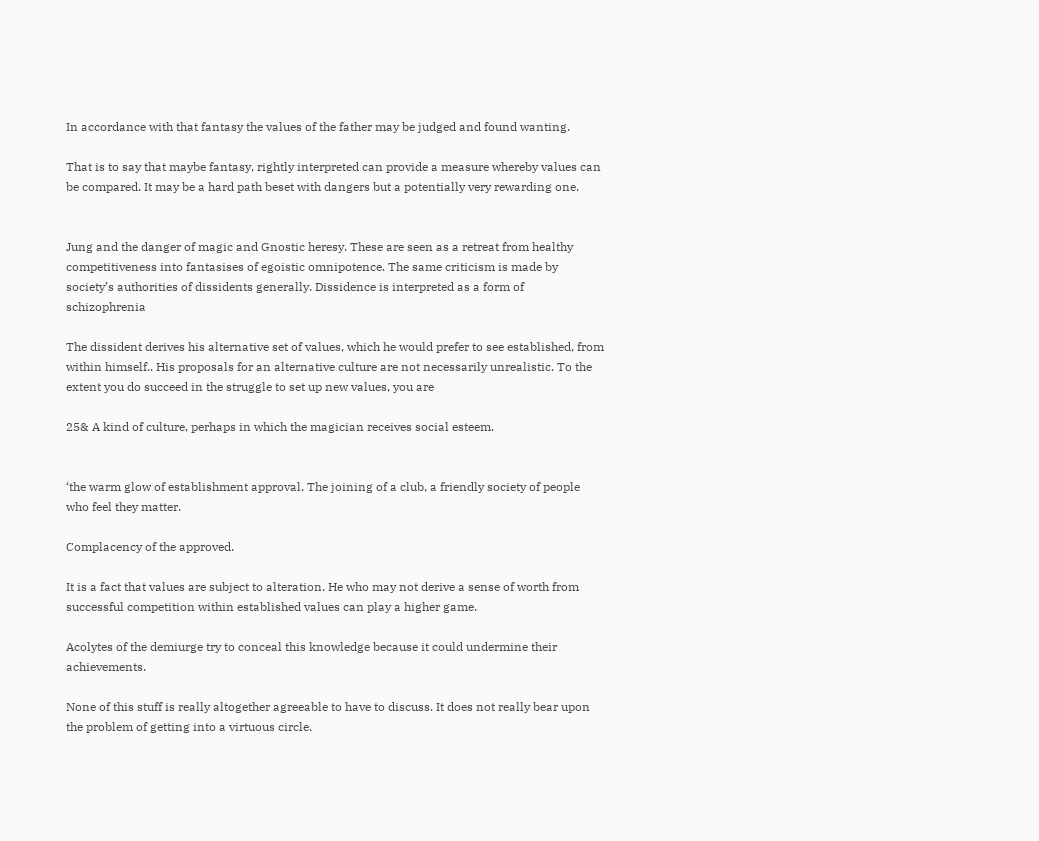In accordance with that fantasy the values of the father may be judged and found wanting.

That is to say that maybe fantasy, rightly interpreted can provide a measure whereby values can be compared. It may be a hard path beset with dangers but a potentially very rewarding one.


Jung and the danger of magic and Gnostic heresy. These are seen as a retreat from healthy competitiveness into fantasises of egoistic omnipotence. The same criticism is made by society’s authorities of dissidents generally. Dissidence is interpreted as a form of schizophrenia

The dissident derives his alternative set of values, which he would prefer to see established, from within himself.. His proposals for an alternative culture are not necessarily unrealistic. To the extent you do succeed in the struggle to set up new values, you are

25& A kind of culture, perhaps in which the magician receives social esteem.


‘the warm glow of establishment approval. The joining of a club, a friendly society of people who feel they matter.

Complacency of the approved.

It is a fact that values are subject to alteration. He who may not derive a sense of worth from successful competition within established values can play a higher game.

Acolytes of the demiurge try to conceal this knowledge because it could undermine their achievements.

None of this stuff is really altogether agreeable to have to discuss. It does not really bear upon the problem of getting into a virtuous circle.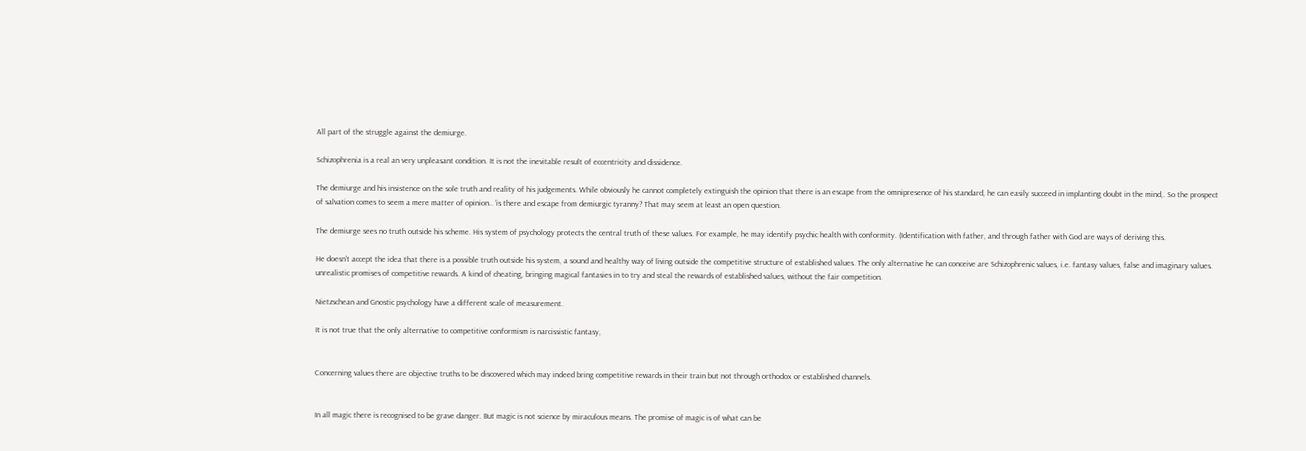All part of the struggle against the demiurge.

Schizophrenia is a real an very unpleasant condition. It is not the inevitable result of eccentricity and dissidence.

The demiurge and his insistence on the sole truth and reality of his judgements. While obviously he cannot completely extinguish the opinion that there is an escape from the omnipresence of his standard, he can easily succeed in implanting doubt in the mind,. So the prospect of salvation comes to seem a mere matter of opinion.. ‘is there and escape from demiurgic tyranny? That may seem at least an open question.

The demiurge sees no truth outside his scheme. His system of psychology protects the central truth of these values. For example, he may identify psychic health with conformity. (Identification with father, and through father with God are ways of deriving this.

He doesn’t accept the idea that there is a possible truth outside his system, a sound and healthy way of living outside the competitive structure of established values. The only alternative he can conceive are Schizophrenic values, i.e. fantasy values, false and imaginary values. unrealistic promises of competitive rewards. A kind of cheating, bringing magical fantasies in to try and steal the rewards of established values, without the fair competition.

Nietzschean and Gnostic psychology have a different scale of measurement.

It is not true that the only alternative to competitive conformism is narcissistic fantasy,


Concerning values there are objective truths to be discovered which may indeed bring competitive rewards in their train but not through orthodox or established channels.


In all magic there is recognised to be grave danger. But magic is not science by miraculous means. The promise of magic is of what can be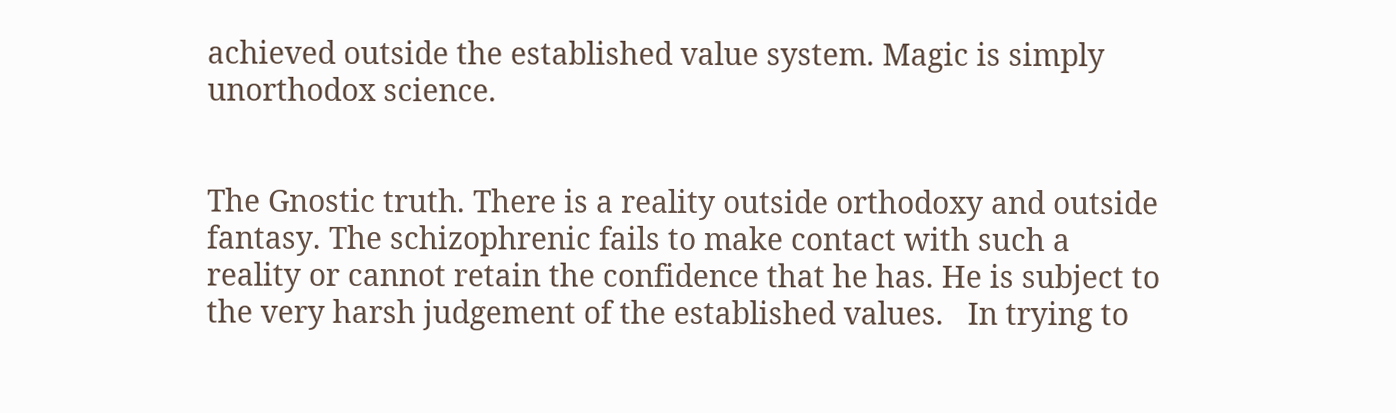achieved outside the established value system. Magic is simply unorthodox science.


The Gnostic truth. There is a reality outside orthodoxy and outside fantasy. The schizophrenic fails to make contact with such a reality or cannot retain the confidence that he has. He is subject to the very harsh judgement of the established values.   In trying to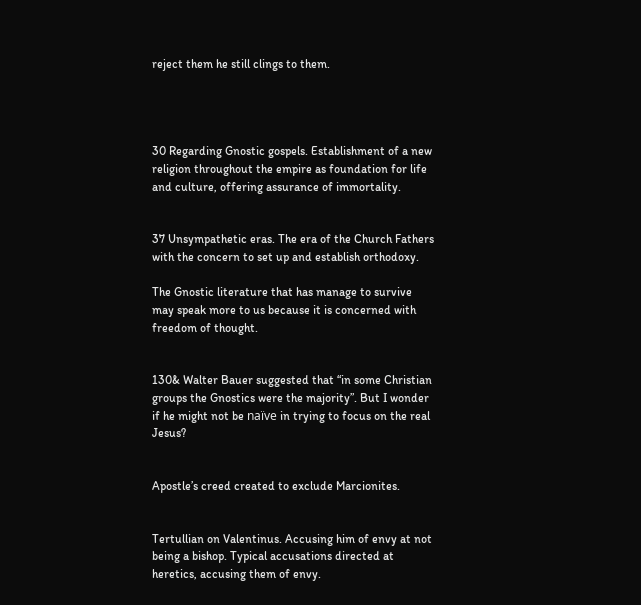reject them he still clings to them.




30 Regarding Gnostic gospels. Establishment of a new religion throughout the empire as foundation for life and culture, offering assurance of immortality.


37 Unsympathetic eras. The era of the Church Fathers with the concern to set up and establish orthodoxy.

The Gnostic literature that has manage to survive may speak more to us because it is concerned with freedom of thought.


130& Walter Bauer suggested that “in some Christian groups the Gnostics were the majority”. But I wonder if he might not be naïve in trying to focus on the real Jesus?


Apostle’s creed created to exclude Marcionites.


Tertullian on Valentinus. Accusing him of envy at not being a bishop. Typical accusations directed at heretics, accusing them of envy.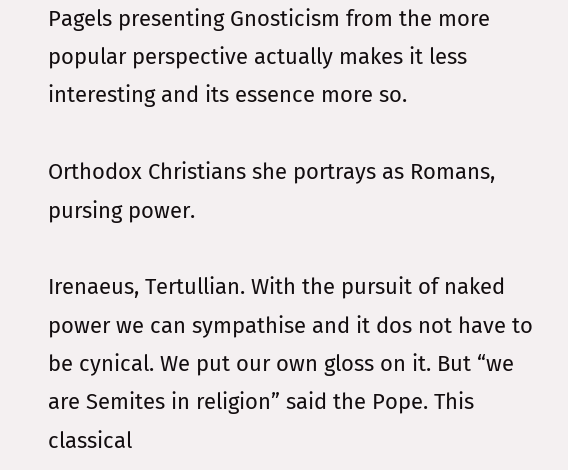Pagels presenting Gnosticism from the more popular perspective actually makes it less interesting and its essence more so.

Orthodox Christians she portrays as Romans, pursing power.

Irenaeus, Tertullian. With the pursuit of naked power we can sympathise and it dos not have to be cynical. We put our own gloss on it. But “we are Semites in religion” said the Pope. This classical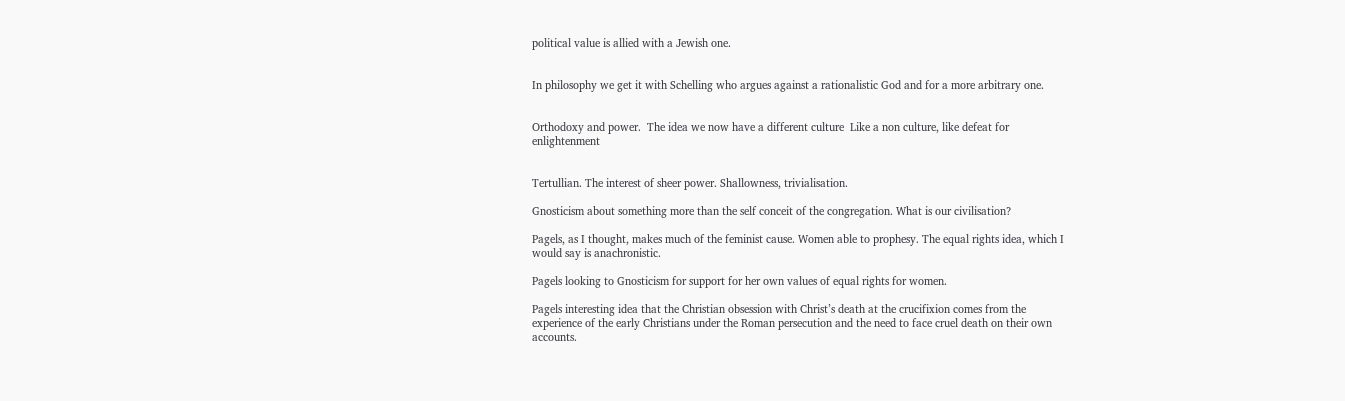political value is allied with a Jewish one.


In philosophy we get it with Schelling who argues against a rationalistic God and for a more arbitrary one.


Orthodoxy and power.  The idea we now have a different culture  Like a non culture, like defeat for enlightenment


Tertullian. The interest of sheer power. Shallowness, trivialisation.

Gnosticism about something more than the self conceit of the congregation. What is our civilisation?

Pagels, as I thought, makes much of the feminist cause. Women able to prophesy. The equal rights idea, which I would say is anachronistic.

Pagels looking to Gnosticism for support for her own values of equal rights for women.

Pagels interesting idea that the Christian obsession with Christ’s death at the crucifixion comes from the experience of the early Christians under the Roman persecution and the need to face cruel death on their own accounts.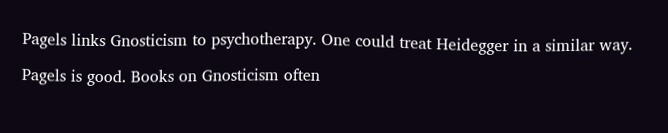Pagels links Gnosticism to psychotherapy. One could treat Heidegger in a similar way.

Pagels is good. Books on Gnosticism often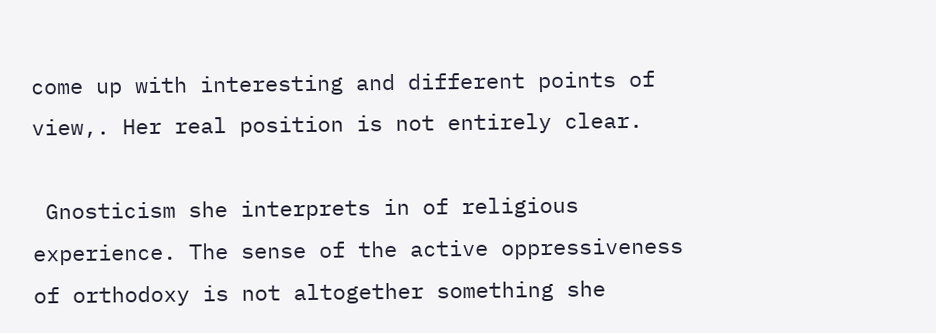come up with interesting and different points of view,. Her real position is not entirely clear.

 Gnosticism she interprets in of religious experience. The sense of the active oppressiveness of orthodoxy is not altogether something she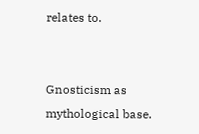relates to.


Gnosticism as mythological base.